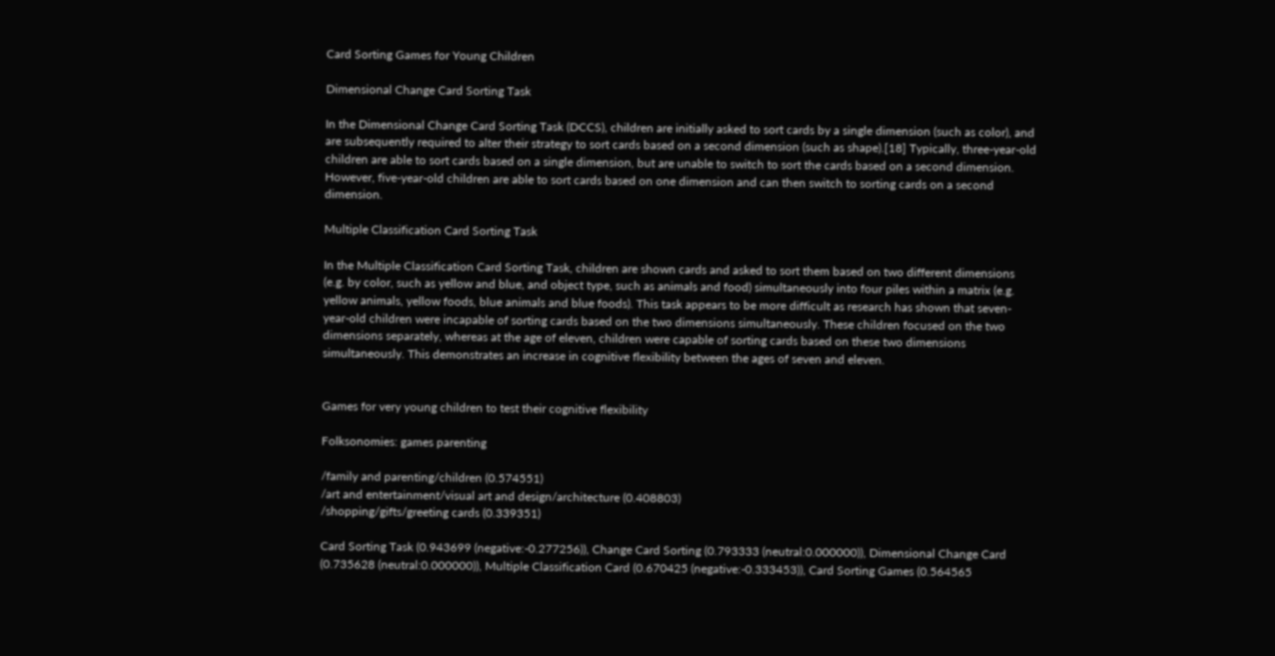Card Sorting Games for Young Children

Dimensional Change Card Sorting Task

In the Dimensional Change Card Sorting Task (DCCS), children are initially asked to sort cards by a single dimension (such as color), and are subsequently required to alter their strategy to sort cards based on a second dimension (such as shape).[18] Typically, three-year-old children are able to sort cards based on a single dimension, but are unable to switch to sort the cards based on a second dimension. However, five-year-old children are able to sort cards based on one dimension and can then switch to sorting cards on a second dimension.

Multiple Classification Card Sorting Task

In the Multiple Classification Card Sorting Task, children are shown cards and asked to sort them based on two different dimensions (e.g. by color, such as yellow and blue, and object type, such as animals and food) simultaneously into four piles within a matrix (e.g. yellow animals, yellow foods, blue animals and blue foods). This task appears to be more difficult as research has shown that seven-year-old children were incapable of sorting cards based on the two dimensions simultaneously. These children focused on the two dimensions separately, whereas at the age of eleven, children were capable of sorting cards based on these two dimensions simultaneously. This demonstrates an increase in cognitive flexibility between the ages of seven and eleven.


Games for very young children to test their cognitive flexibility

Folksonomies: games parenting

/family and parenting/children (0.574551)
/art and entertainment/visual art and design/architecture (0.408803)
/shopping/gifts/greeting cards (0.339351)

Card Sorting Task (0.943699 (negative:-0.277256)), Change Card Sorting (0.793333 (neutral:0.000000)), Dimensional Change Card (0.735628 (neutral:0.000000)), Multiple Classification Card (0.670425 (negative:-0.333453)), Card Sorting Games (0.564565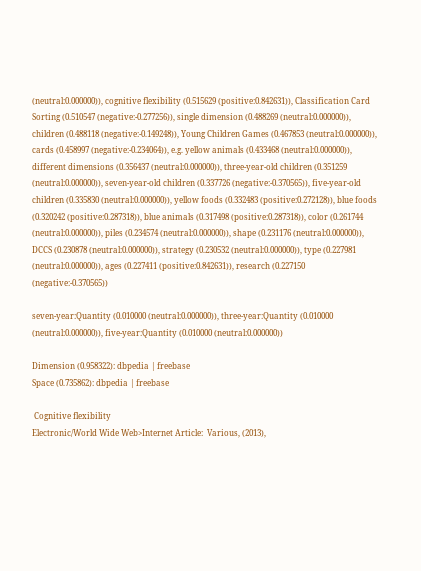(neutral:0.000000)), cognitive flexibility (0.515629 (positive:0.842631)), Classification Card Sorting (0.510547 (negative:-0.277256)), single dimension (0.488269 (neutral:0.000000)), children (0.488118 (negative:-0.149248)), Young Children Games (0.467853 (neutral:0.000000)), cards (0.458997 (negative:-0.234064)), e.g. yellow animals (0.433468 (neutral:0.000000)), different dimensions (0.356437 (neutral:0.000000)), three-year-old children (0.351259 (neutral:0.000000)), seven-year-old children (0.337726 (negative:-0.370565)), five-year-old children (0.335830 (neutral:0.000000)), yellow foods (0.332483 (positive:0.272128)), blue foods (0.320242 (positive:0.287318)), blue animals (0.317498 (positive:0.287318)), color (0.261744 (neutral:0.000000)), piles (0.234574 (neutral:0.000000)), shape (0.231176 (neutral:0.000000)), DCCS (0.230878 (neutral:0.000000)), strategy (0.230532 (neutral:0.000000)), type (0.227981 (neutral:0.000000)), ages (0.227411 (positive:0.842631)), research (0.227150 (negative:-0.370565))

seven-year:Quantity (0.010000 (neutral:0.000000)), three-year:Quantity (0.010000 (neutral:0.000000)), five-year:Quantity (0.010000 (neutral:0.000000))

Dimension (0.958322): dbpedia | freebase
Space (0.735862): dbpedia | freebase

 Cognitive flexibility
Electronic/World Wide Web>Internet Article:  Various, (2013),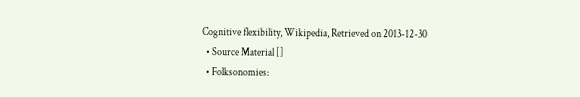Cognitive flexibility, Wikipedia, Retrieved on 2013-12-30
  • Source Material []
  • Folksonomies: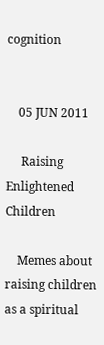cognition


    05 JUN 2011

     Raising Enlightened Children

    Memes about raising children as a spiritual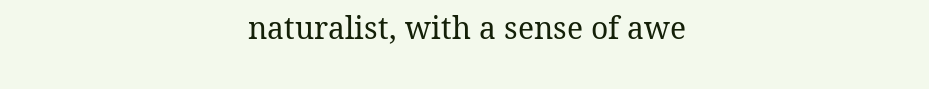naturalist, with a sense of awe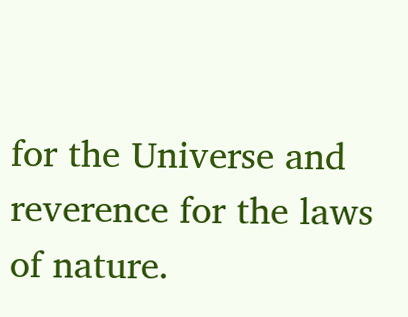for the Universe and reverence for the laws of nature.